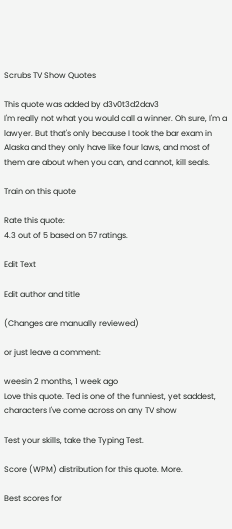Scrubs TV Show Quotes

This quote was added by d3v0t3d2dav3
I'm really not what you would call a winner. Oh sure, I'm a lawyer. But that's only because I took the bar exam in Alaska and they only have like four laws, and most of them are about when you can, and cannot, kill seals.

Train on this quote

Rate this quote:
4.3 out of 5 based on 57 ratings.

Edit Text

Edit author and title

(Changes are manually reviewed)

or just leave a comment:

weesin 2 months, 1 week ago
Love this quote. Ted is one of the funniest, yet saddest, characters I've come across on any TV show

Test your skills, take the Typing Test.

Score (WPM) distribution for this quote. More.

Best scores for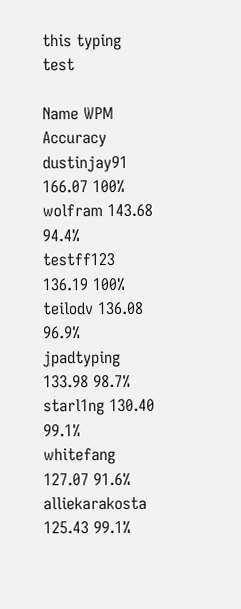this typing test

Name WPM Accuracy
dustinjay91 166.07 100%
wolfram 143.68 94.4%
testff123 136.19 100%
teilodv 136.08 96.9%
jpadtyping 133.98 98.7%
starl1ng 130.40 99.1%
whitefang 127.07 91.6%
alliekarakosta 125.43 99.1%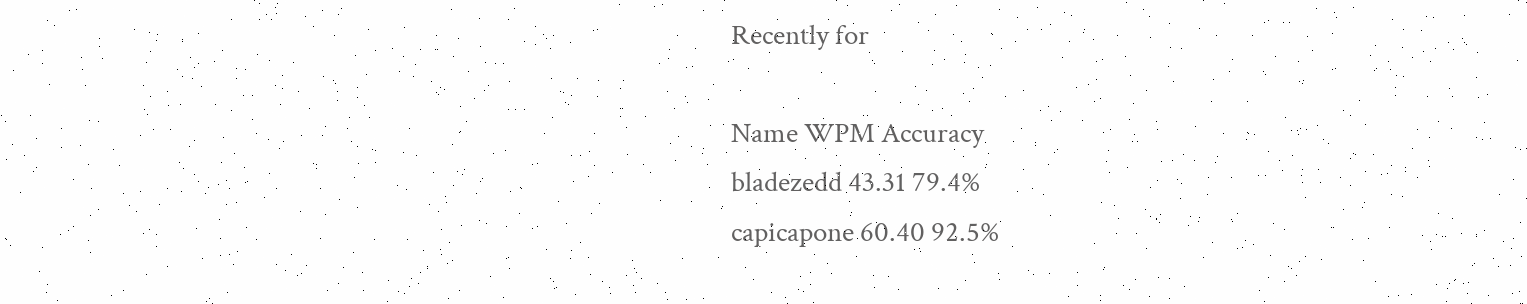Recently for

Name WPM Accuracy
bladezedd 43.31 79.4%
capicapone 60.40 92.5%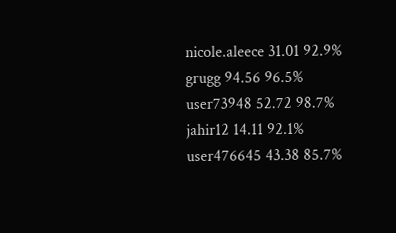nicole.aleece 31.01 92.9%
grugg 94.56 96.5%
user73948 52.72 98.7%
jahir12 14.11 92.1%
user476645 43.38 85.7%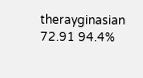therayginasian 72.91 94.4%